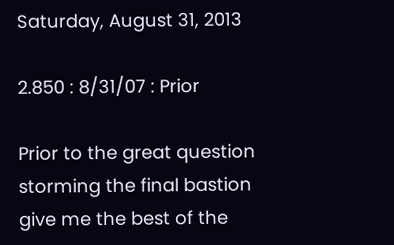Saturday, August 31, 2013

2.850 : 8/31/07 : Prior

Prior to the great question
storming the final bastion
give me the best of the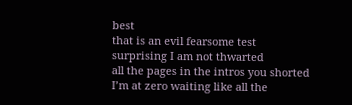best
that is an evil fearsome test
surprising I am not thwarted
all the pages in the intros you shorted
I’m at zero waiting like all the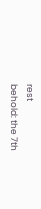rest
behold: the 7th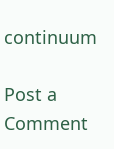continuum

Post a Comment